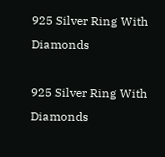925 Silver Ring With Diamonds

925 Silver Ring With Diamonds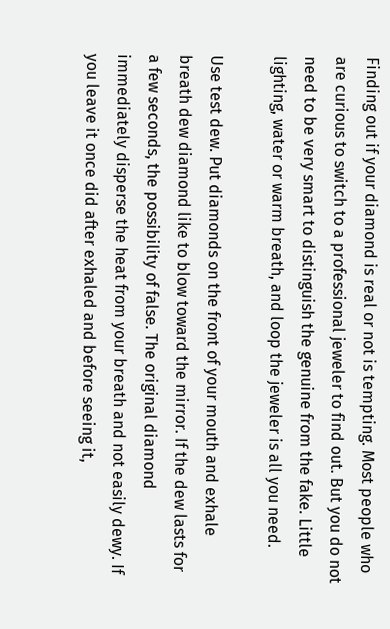Finding out if your diamond is real or not is tempting. Most people who are curious to switch to a professional jeweler to find out. But you do not need to be very smart to distinguish the genuine from the fake. Little lighting, water or warm breath, and loop the jeweler is all you need.

Use test dew. Put diamonds on the front of your mouth and exhale breath dew diamond like to blow toward the mirror. If the dew lasts for a few seconds, the possibility of false. The original diamond immediately disperse the heat from your breath and not easily dewy. If you leave it once did after exhaled and before seeing it,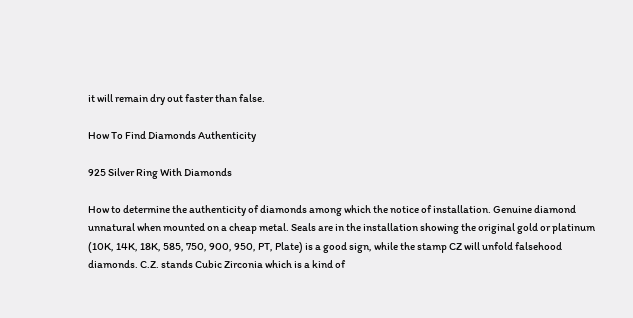it will remain dry out faster than false.

How To Find Diamonds Authenticity

925 Silver Ring With Diamonds

How to determine the authenticity of diamonds among which the notice of installation. Genuine diamond unnatural when mounted on a cheap metal. Seals are in the installation showing the original gold or platinum (10K, 14K, 18K, 585, 750, 900, 950, PT, Plate) is a good sign, while the stamp CZ will unfold falsehood diamonds. C.Z. stands Cubic Zirconia which is a kind of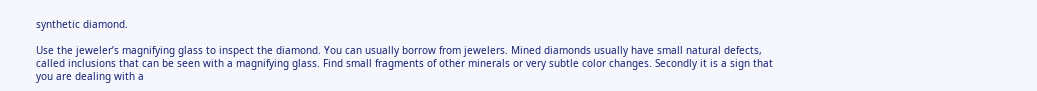synthetic diamond.

Use the jeweler’s magnifying glass to inspect the diamond. You can usually borrow from jewelers. Mined diamonds usually have small natural defects, called inclusions that can be seen with a magnifying glass. Find small fragments of other minerals or very subtle color changes. Secondly it is a sign that you are dealing with a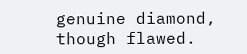genuine diamond, though flawed.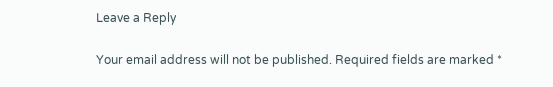Leave a Reply

Your email address will not be published. Required fields are marked *